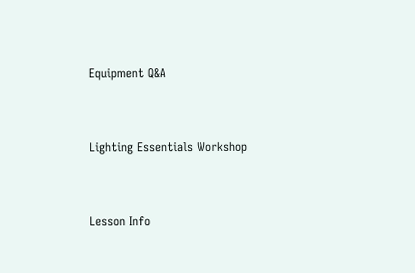Equipment Q&A


Lighting Essentials Workshop


Lesson Info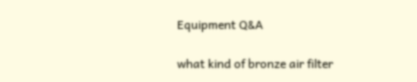Equipment Q&A

what kind of bronze air filter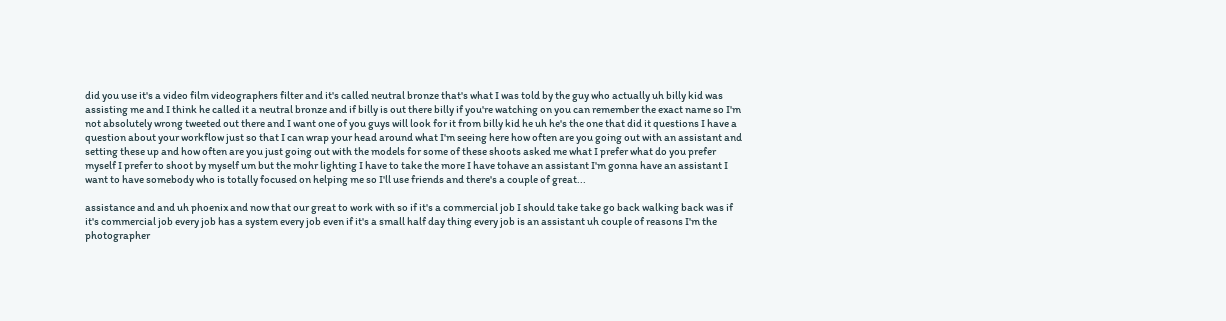did you use it's a video film videographers filter and it's called neutral bronze that's what I was told by the guy who actually uh billy kid was assisting me and I think he called it a neutral bronze and if billy is out there billy if you're watching on you can remember the exact name so I'm not absolutely wrong tweeted out there and I want one of you guys will look for it from billy kid he uh he's the one that did it questions I have a question about your workflow just so that I can wrap your head around what I'm seeing here how often are you going out with an assistant and setting these up and how often are you just going out with the models for some of these shoots asked me what I prefer what do you prefer myself I prefer to shoot by myself um but the mohr lighting I have to take the more I have tohave an assistant I'm gonna have an assistant I want to have somebody who is totally focused on helping me so I'll use friends and there's a couple of great...

assistance and and uh phoenix and now that our great to work with so if it's a commercial job I should take take go back walking back was if it's commercial job every job has a system every job even if it's a small half day thing every job is an assistant uh couple of reasons I'm the photographer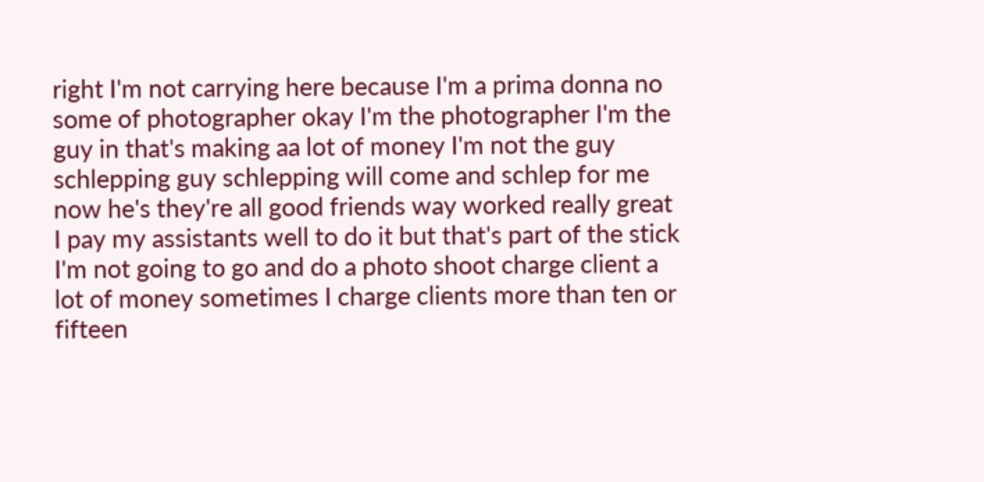right I'm not carrying here because I'm a prima donna no some of photographer okay I'm the photographer I'm the guy in that's making aa lot of money I'm not the guy schlepping guy schlepping will come and schlep for me now he's they're all good friends way worked really great I pay my assistants well to do it but that's part of the stick I'm not going to go and do a photo shoot charge client a lot of money sometimes I charge clients more than ten or fifteen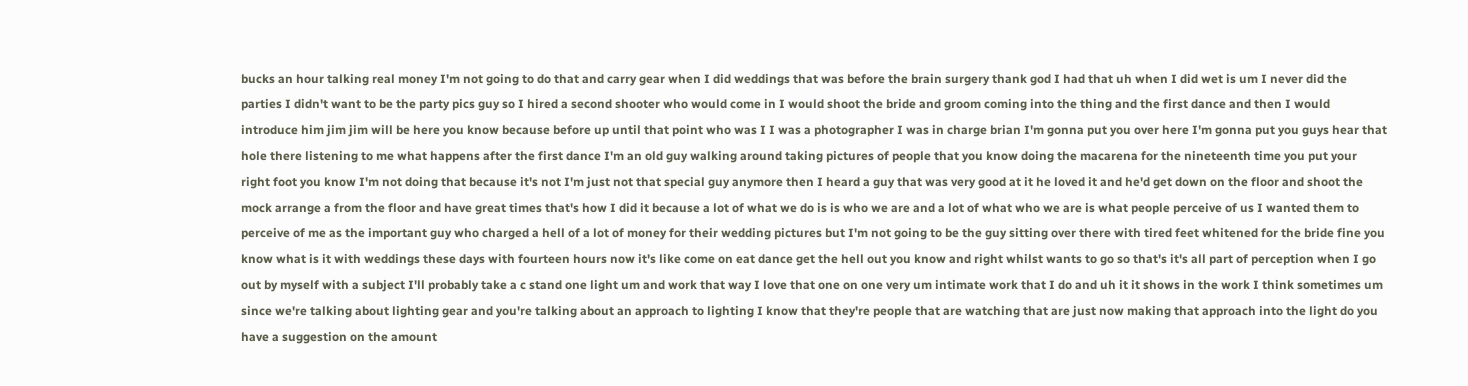bucks an hour talking real money I'm not going to do that and carry gear when I did weddings that was before the brain surgery thank god I had that uh when I did wet is um I never did the parties I didn't want to be the party pics guy so I hired a second shooter who would come in I would shoot the bride and groom coming into the thing and the first dance and then I would introduce him jim jim will be here you know because before up until that point who was I I was a photographer I was in charge brian I'm gonna put you over here I'm gonna put you guys hear that hole there listening to me what happens after the first dance I'm an old guy walking around taking pictures of people that you know doing the macarena for the nineteenth time you put your right foot you know I'm not doing that because it's not I'm just not that special guy anymore then I heard a guy that was very good at it he loved it and he'd get down on the floor and shoot the mock arrange a from the floor and have great times that's how I did it because a lot of what we do is is who we are and a lot of what who we are is what people perceive of us I wanted them to perceive of me as the important guy who charged a hell of a lot of money for their wedding pictures but I'm not going to be the guy sitting over there with tired feet whitened for the bride fine you know what is it with weddings these days with fourteen hours now it's like come on eat dance get the hell out you know and right whilst wants to go so that's it's all part of perception when I go out by myself with a subject I'll probably take a c stand one light um and work that way I love that one on one very um intimate work that I do and uh it it shows in the work I think sometimes um since we're talking about lighting gear and you're talking about an approach to lighting I know that they're people that are watching that are just now making that approach into the light do you have a suggestion on the amount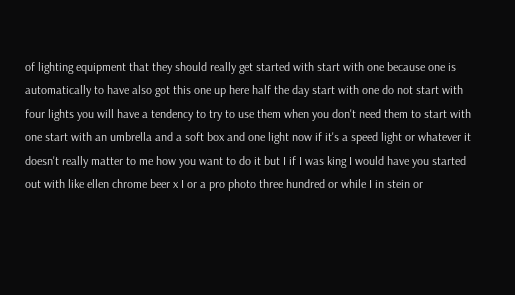of lighting equipment that they should really get started with start with one because one is automatically to have also got this one up here half the day start with one do not start with four lights you will have a tendency to try to use them when you don't need them to start with one start with an umbrella and a soft box and one light now if it's a speed light or whatever it doesn't really matter to me how you want to do it but I if I was king I would have you started out with like ellen chrome beer x I or a pro photo three hundred or while I in stein or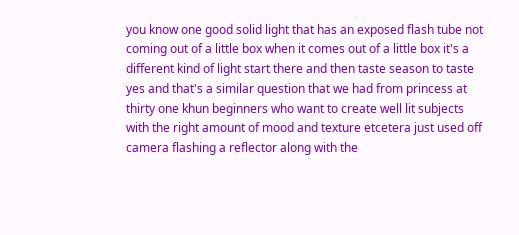you know one good solid light that has an exposed flash tube not coming out of a little box when it comes out of a little box it's a different kind of light start there and then taste season to taste yes and that's a similar question that we had from princess at thirty one khun beginners who want to create well lit subjects with the right amount of mood and texture etcetera just used off camera flashing a reflector along with the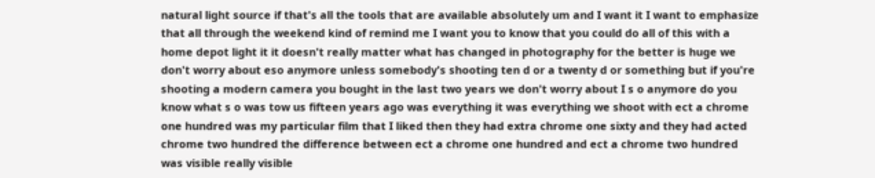natural light source if that's all the tools that are available absolutely um and I want it I want to emphasize that all through the weekend kind of remind me I want you to know that you could do all of this with a home depot light it it doesn't really matter what has changed in photography for the better is huge we don't worry about eso anymore unless somebody's shooting ten d or a twenty d or something but if you're shooting a modern camera you bought in the last two years we don't worry about I s o anymore do you know what s o was tow us fifteen years ago was everything it was everything we shoot with ect a chrome one hundred was my particular film that I liked then they had extra chrome one sixty and they had acted chrome two hundred the difference between ect a chrome one hundred and ect a chrome two hundred was visible really visible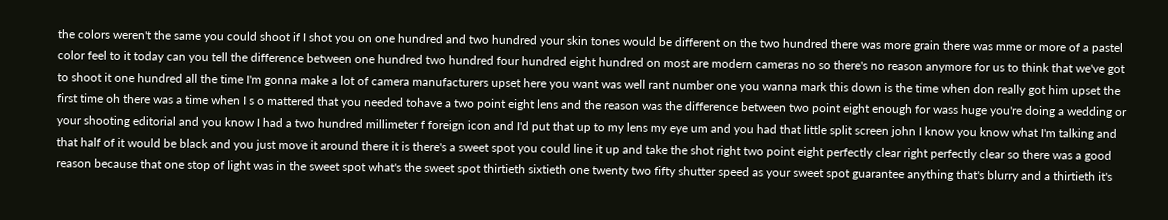the colors weren't the same you could shoot if I shot you on one hundred and two hundred your skin tones would be different on the two hundred there was more grain there was mme or more of a pastel color feel to it today can you tell the difference between one hundred two hundred four hundred eight hundred on most are modern cameras no so there's no reason anymore for us to think that we've got to shoot it one hundred all the time I'm gonna make a lot of camera manufacturers upset here you want was well rant number one you wanna mark this down is the time when don really got him upset the first time oh there was a time when I s o mattered that you needed tohave a two point eight lens and the reason was the difference between two point eight enough for wass huge you're doing a wedding or your shooting editorial and you know I had a two hundred millimeter f foreign icon and I'd put that up to my lens my eye um and you had that little split screen john I know you know what I'm talking and that half of it would be black and you just move it around there it is there's a sweet spot you could line it up and take the shot right two point eight perfectly clear right perfectly clear so there was a good reason because that one stop of light was in the sweet spot what's the sweet spot thirtieth sixtieth one twenty two fifty shutter speed as your sweet spot guarantee anything that's blurry and a thirtieth it's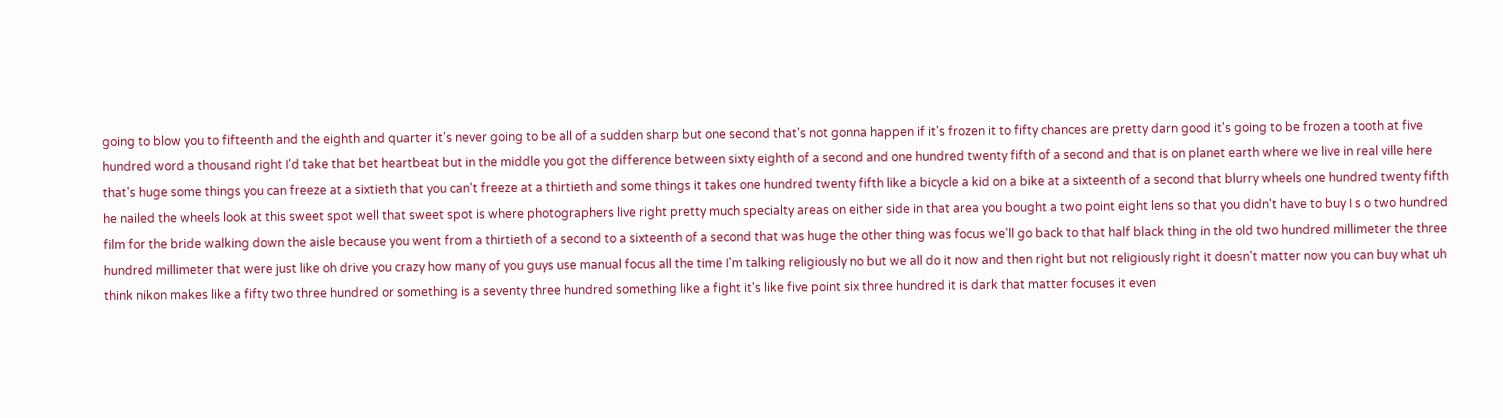going to blow you to fifteenth and the eighth and quarter it's never going to be all of a sudden sharp but one second that's not gonna happen if it's frozen it to fifty chances are pretty darn good it's going to be frozen a tooth at five hundred word a thousand right I'd take that bet heartbeat but in the middle you got the difference between sixty eighth of a second and one hundred twenty fifth of a second and that is on planet earth where we live in real ville here that's huge some things you can freeze at a sixtieth that you can't freeze at a thirtieth and some things it takes one hundred twenty fifth like a bicycle a kid on a bike at a sixteenth of a second that blurry wheels one hundred twenty fifth he nailed the wheels look at this sweet spot well that sweet spot is where photographers live right pretty much specialty areas on either side in that area you bought a two point eight lens so that you didn't have to buy I s o two hundred film for the bride walking down the aisle because you went from a thirtieth of a second to a sixteenth of a second that was huge the other thing was focus we'll go back to that half black thing in the old two hundred millimeter the three hundred millimeter that were just like oh drive you crazy how many of you guys use manual focus all the time I'm talking religiously no but we all do it now and then right but not religiously right it doesn't matter now you can buy what uh think nikon makes like a fifty two three hundred or something is a seventy three hundred something like a fight it's like five point six three hundred it is dark that matter focuses it even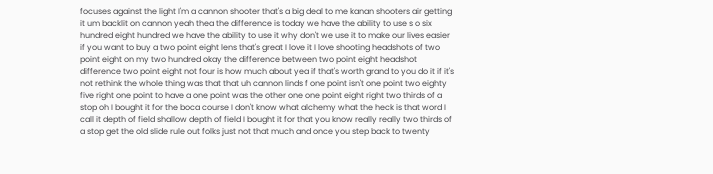focuses against the light I'm a cannon shooter that's a big deal to me kanan shooters air getting it um backlit on cannon yeah thea the difference is today we have the ability to use s o six hundred eight hundred we have the ability to use it why don't we use it to make our lives easier if you want to buy a two point eight lens that's great I love it I love shooting headshots of two point eight on my two hundred okay the difference between two point eight headshot difference two point eight not four is how much about yea if that's worth grand to you do it if it's not rethink the whole thing was that that uh cannon linds f one point isn't one point two eighty five right one point to have a one point was the other one one point eight right two thirds of a stop oh I bought it for the boca course I don't know what alchemy what the heck is that word I call it depth of field shallow depth of field I bought it for that you know really really two thirds of a stop get the old slide rule out folks just not that much and once you step back to twenty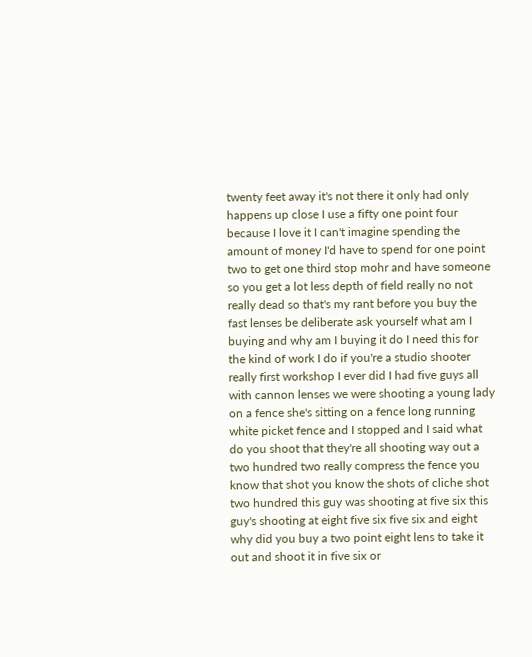twenty feet away it's not there it only had only happens up close I use a fifty one point four because I love it I can't imagine spending the amount of money I'd have to spend for one point two to get one third stop mohr and have someone so you get a lot less depth of field really no not really dead so that's my rant before you buy the fast lenses be deliberate ask yourself what am I buying and why am I buying it do I need this for the kind of work I do if you're a studio shooter really first workshop I ever did I had five guys all with cannon lenses we were shooting a young lady on a fence she's sitting on a fence long running white picket fence and I stopped and I said what do you shoot that they're all shooting way out a two hundred two really compress the fence you know that shot you know the shots of cliche shot two hundred this guy was shooting at five six this guy's shooting at eight five six five six and eight why did you buy a two point eight lens to take it out and shoot it in five six or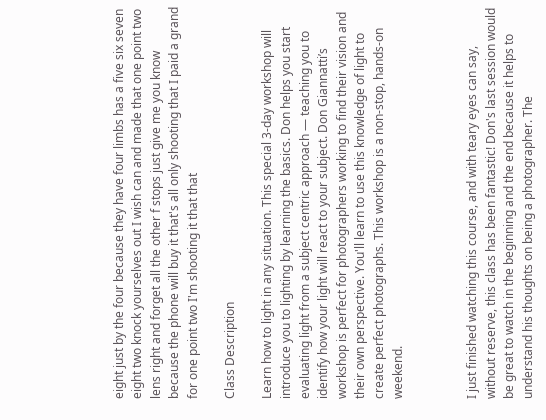eight just by the four because they have four limbs has a five six seven eight two knock yourselves out I wish can and made that one point two lens right and forget all the other f stops just give me you know because the phone will buy it that's all only shooting that I paid a grand for one point two I'm shooting it that that

Class Description

Learn how to light in any situation. This special 3-day workshop will introduce you to lighting by learning the basics. Don helps you start evaluating light from a subject centric approach — teaching you to identify how your light will react to your subject. Don Giannatti’s workshop is perfect for photographers working to find their vision and their own perspective. You'll learn to use this knowledge of light to create perfect photographs. This workshop is a non-stop, hands-on weekend.



I just finished watching this course, and with teary eyes can say, without reserve, this class has been fantastic! Don's last session would be great to watch in the beginning and the end because it helps to understand his thoughts on being a photographer. The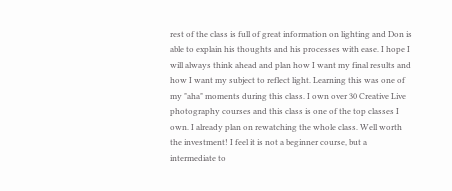rest of the class is full of great information on lighting and Don is able to explain his thoughts and his processes with ease. I hope I will always think ahead and plan how I want my final results and how I want my subject to reflect light. Learning this was one of my "aha" moments during this class. I own over 30 Creative Live photography courses and this class is one of the top classes I own. I already plan on rewatching the whole class. Well worth the investment! I feel it is not a beginner course, but a intermediate to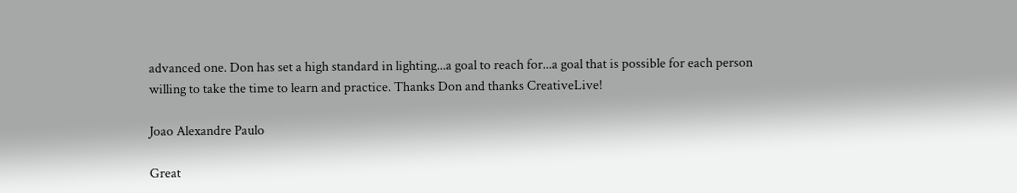advanced one. Don has set a high standard in lighting...a goal to reach for...a goal that is possible for each person willing to take the time to learn and practice. Thanks Don and thanks CreativeLive!

Joao Alexandre Paulo

Great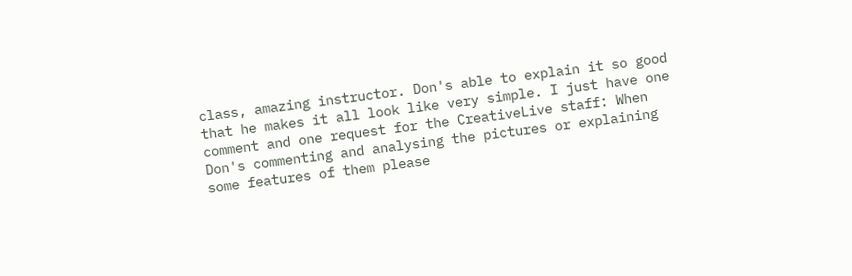class, amazing instructor. Don's able to explain it so good that he makes it all look like very simple. I just have one comment and one request for the CreativeLive staff: When Don's commenting and analysing the pictures or explaining some features of them please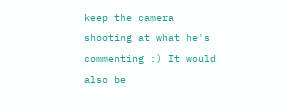keep the camera shooting at what he's commenting :) It would also be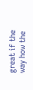great if the way how the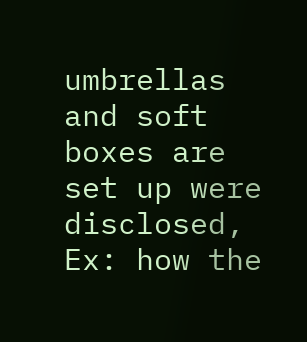umbrellas and soft boxes are set up were disclosed, Ex: how the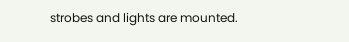strobes and lights are mounted.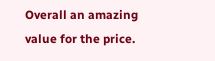Overall an amazing value for the price.